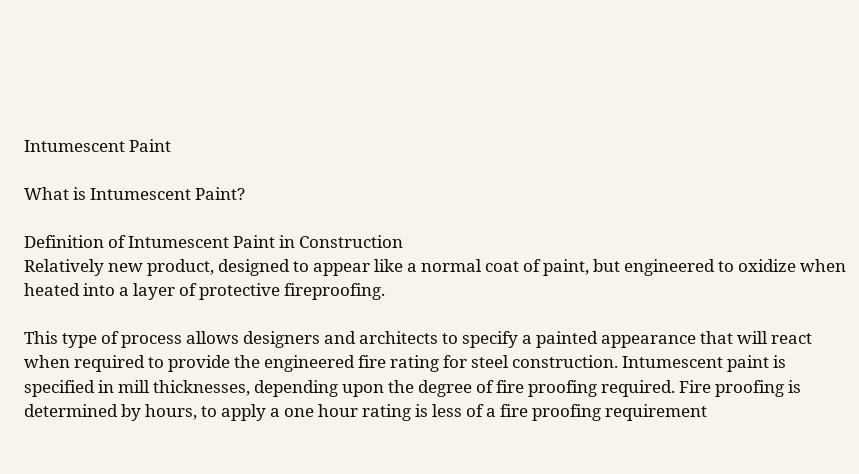Intumescent Paint

What is Intumescent Paint?

Definition of Intumescent Paint in Construction
Relatively new product, designed to appear like a normal coat of paint, but engineered to oxidize when heated into a layer of protective fireproofing.

This type of process allows designers and architects to specify a painted appearance that will react when required to provide the engineered fire rating for steel construction. Intumescent paint is specified in mill thicknesses, depending upon the degree of fire proofing required. Fire proofing is determined by hours, to apply a one hour rating is less of a fire proofing requirement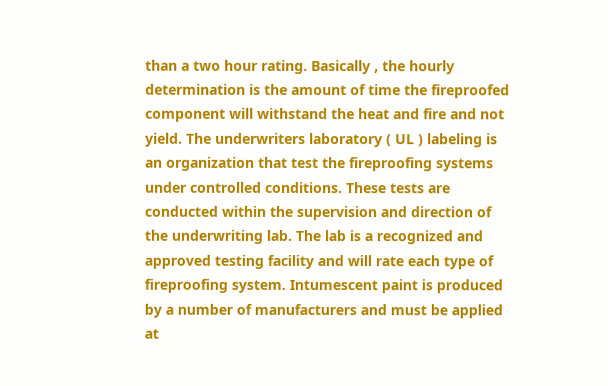than a two hour rating. Basically , the hourly determination is the amount of time the fireproofed component will withstand the heat and fire and not yield. The underwriters laboratory ( UL ) labeling is an organization that test the fireproofing systems under controlled conditions. These tests are conducted within the supervision and direction of the underwriting lab. The lab is a recognized and approved testing facility and will rate each type of fireproofing system. Intumescent paint is produced by a number of manufacturers and must be applied at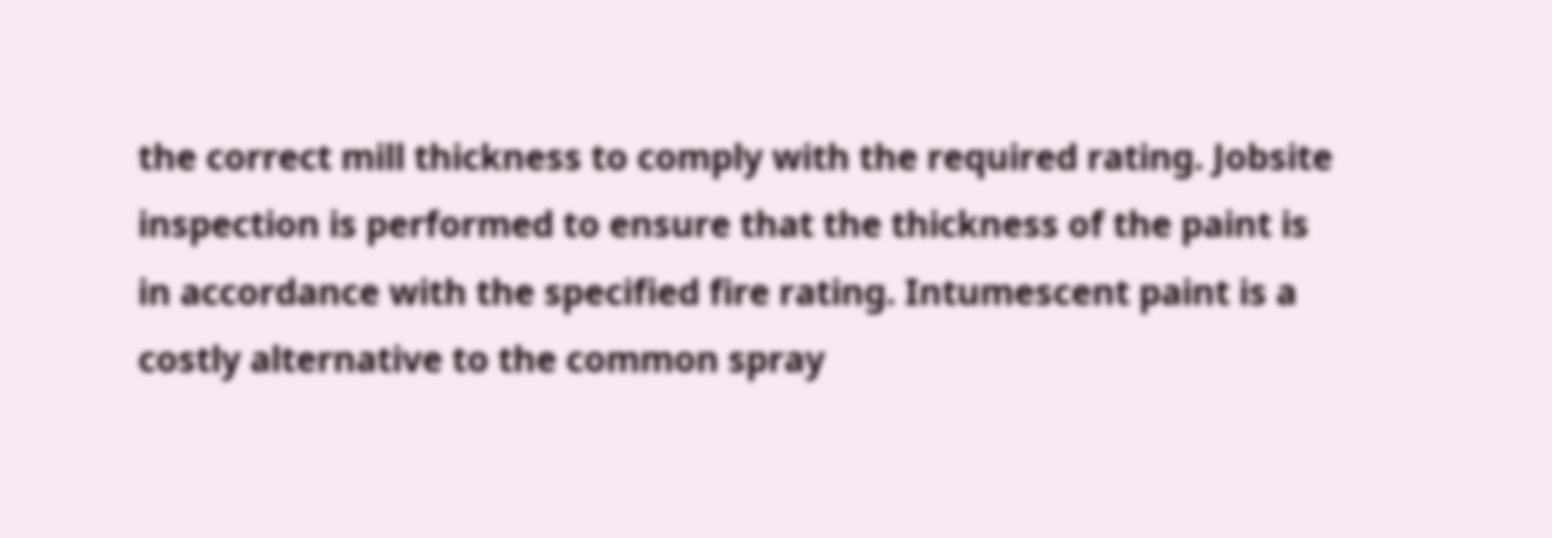the correct mill thickness to comply with the required rating. Jobsite inspection is performed to ensure that the thickness of the paint is in accordance with the specified fire rating. Intumescent paint is a costly alternative to the common spray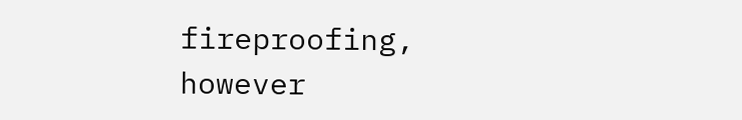fireproofing, however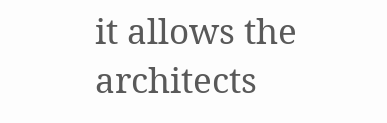it allows the architects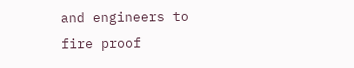and engineers to fire proof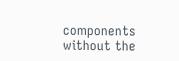components without the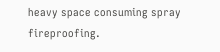heavy space consuming spray fireproofing.